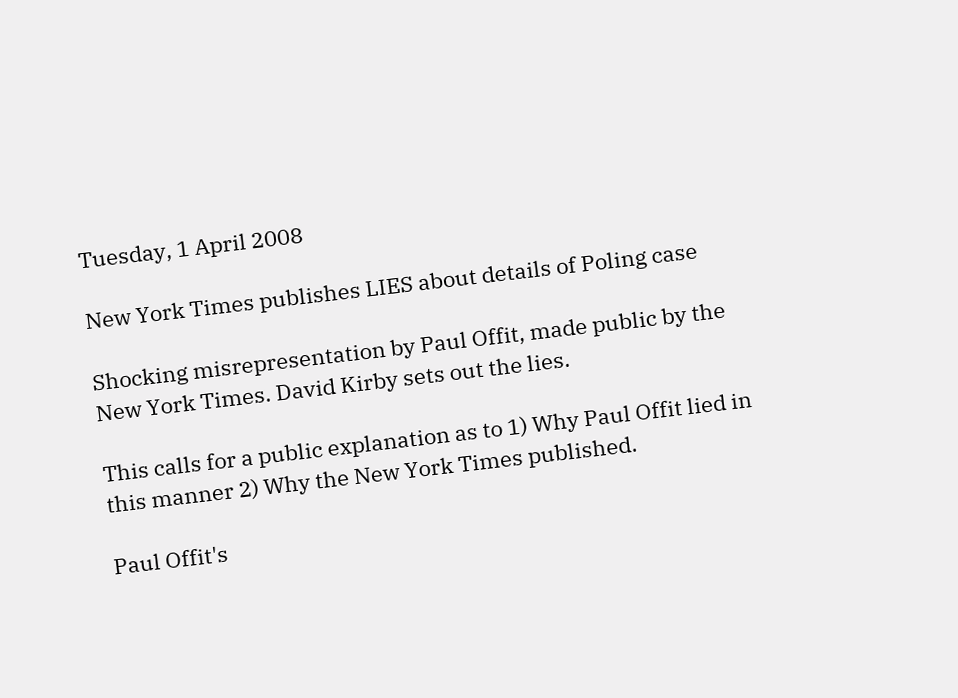Tuesday, 1 April 2008

New York Times publishes LIES about details of Poling case

Shocking misrepresentation by Paul Offit, made public by the New York Times. David Kirby sets out the lies.

This calls for a public explanation as to 1) Why Paul Offit lied in this manner 2) Why the New York Times published.

Paul Offit's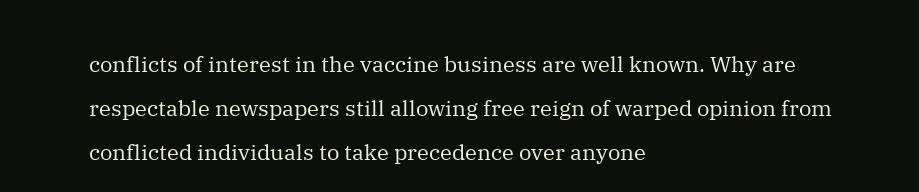conflicts of interest in the vaccine business are well known. Why are respectable newspapers still allowing free reign of warped opinion from conflicted individuals to take precedence over anyone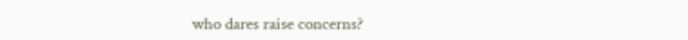who dares raise concerns?